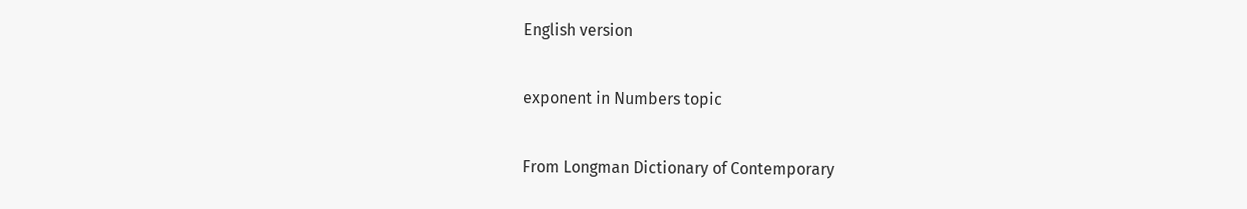English version

exponent in Numbers topic

From Longman Dictionary of Contemporary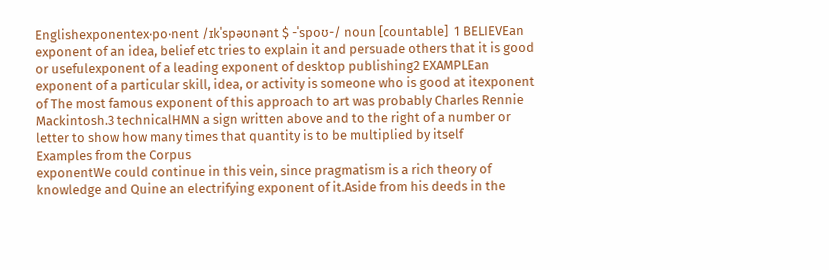Englishexponentex‧po‧nent /ɪkˈspəʊnənt $ -ˈspoʊ-/ noun [countable]  1 BELIEVEan exponent of an idea, belief etc tries to explain it and persuade others that it is good or usefulexponent of a leading exponent of desktop publishing2 EXAMPLEan exponent of a particular skill, idea, or activity is someone who is good at itexponent of The most famous exponent of this approach to art was probably Charles Rennie Mackintosh.3 technicalHMN a sign written above and to the right of a number or letter to show how many times that quantity is to be multiplied by itself
Examples from the Corpus
exponentWe could continue in this vein, since pragmatism is a rich theory of knowledge and Quine an electrifying exponent of it.Aside from his deeds in the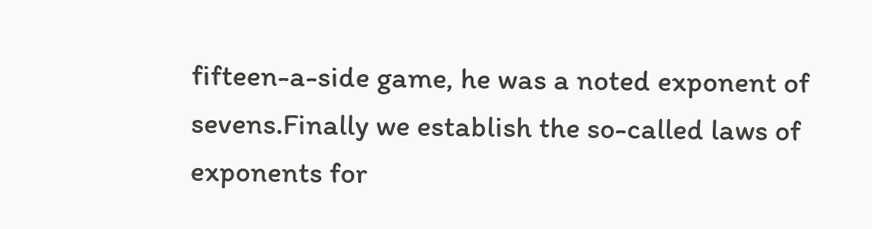fifteen-a-side game, he was a noted exponent of sevens.Finally we establish the so-called laws of exponents for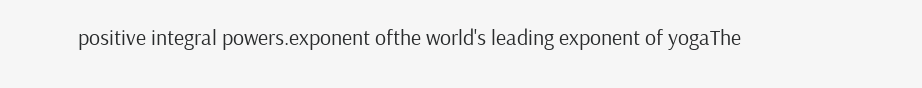positive integral powers.exponent ofthe world's leading exponent of yogaThe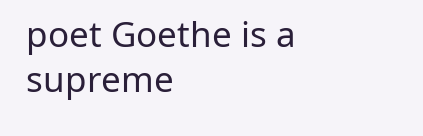poet Goethe is a supreme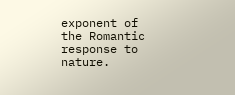exponent of the Romantic response to nature.